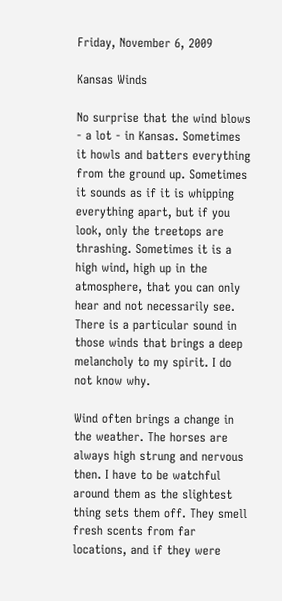Friday, November 6, 2009

Kansas Winds

No surprise that the wind blows - a lot - in Kansas. Sometimes it howls and batters everything from the ground up. Sometimes it sounds as if it is whipping everything apart, but if you look, only the treetops are thrashing. Sometimes it is a high wind, high up in the atmosphere, that you can only hear and not necessarily see. There is a particular sound in those winds that brings a deep melancholy to my spirit. I do not know why.

Wind often brings a change in the weather. The horses are always high strung and nervous then. I have to be watchful around them as the slightest thing sets them off. They smell fresh scents from far locations, and if they were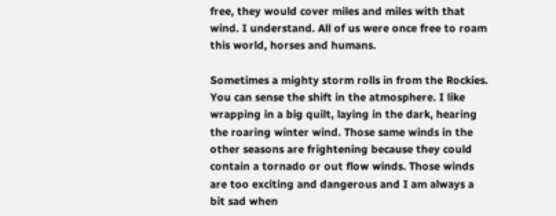free, they would cover miles and miles with that wind. I understand. All of us were once free to roam this world, horses and humans.

Sometimes a mighty storm rolls in from the Rockies. You can sense the shift in the atmosphere. I like wrapping in a big quilt, laying in the dark, hearing the roaring winter wind. Those same winds in the other seasons are frightening because they could contain a tornado or out flow winds. Those winds are too exciting and dangerous and I am always a bit sad when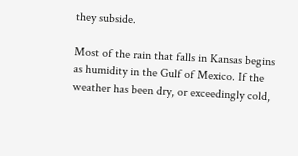they subside.

Most of the rain that falls in Kansas begins as humidity in the Gulf of Mexico. If the weather has been dry, or exceedingly cold,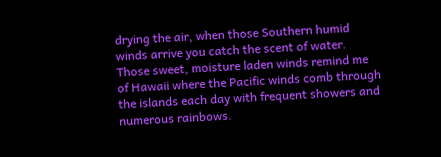drying the air, when those Southern humid winds arrive you catch the scent of water. Those sweet, moisture laden winds remind me of Hawaii where the Pacific winds comb through the islands each day with frequent showers and numerous rainbows.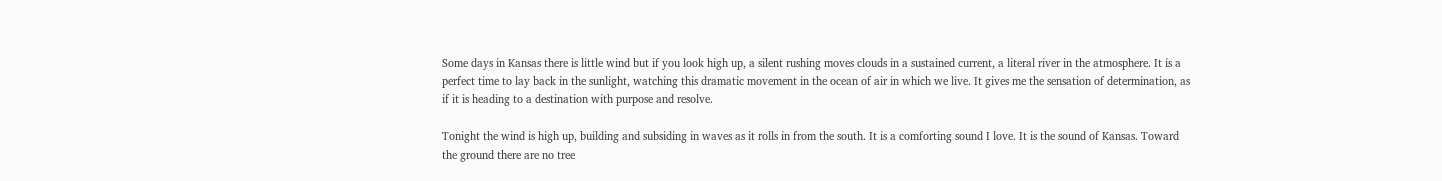Some days in Kansas there is little wind but if you look high up, a silent rushing moves clouds in a sustained current, a literal river in the atmosphere. It is a perfect time to lay back in the sunlight, watching this dramatic movement in the ocean of air in which we live. It gives me the sensation of determination, as if it is heading to a destination with purpose and resolve.

Tonight the wind is high up, building and subsiding in waves as it rolls in from the south. It is a comforting sound I love. It is the sound of Kansas. Toward the ground there are no tree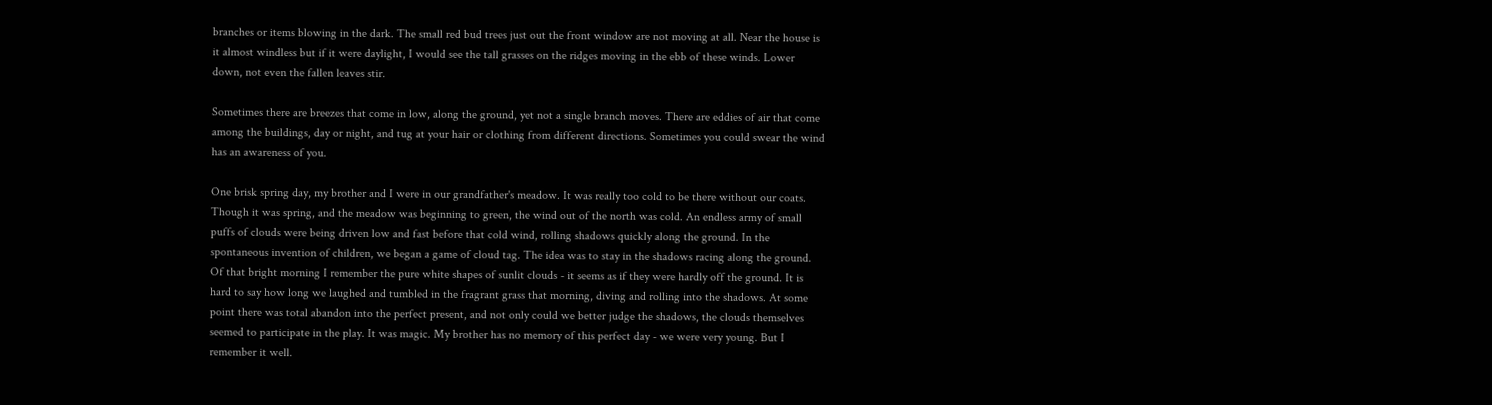branches or items blowing in the dark. The small red bud trees just out the front window are not moving at all. Near the house is it almost windless but if it were daylight, I would see the tall grasses on the ridges moving in the ebb of these winds. Lower down, not even the fallen leaves stir.

Sometimes there are breezes that come in low, along the ground, yet not a single branch moves. There are eddies of air that come among the buildings, day or night, and tug at your hair or clothing from different directions. Sometimes you could swear the wind has an awareness of you.

One brisk spring day, my brother and I were in our grandfather's meadow. It was really too cold to be there without our coats. Though it was spring, and the meadow was beginning to green, the wind out of the north was cold. An endless army of small puffs of clouds were being driven low and fast before that cold wind, rolling shadows quickly along the ground. In the spontaneous invention of children, we began a game of cloud tag. The idea was to stay in the shadows racing along the ground. Of that bright morning I remember the pure white shapes of sunlit clouds - it seems as if they were hardly off the ground. It is hard to say how long we laughed and tumbled in the fragrant grass that morning, diving and rolling into the shadows. At some point there was total abandon into the perfect present, and not only could we better judge the shadows, the clouds themselves seemed to participate in the play. It was magic. My brother has no memory of this perfect day - we were very young. But I remember it well.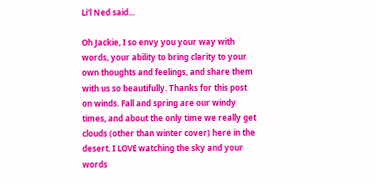Li'l Ned said...

Oh Jackie, I so envy you your way with words, your ability to bring clarity to your own thoughts and feelings, and share them with us so beautifully. Thanks for this post on winds. Fall and spring are our windy times, and about the only time we really get clouds (other than winter cover) here in the desert. I LOVE watching the sky and your words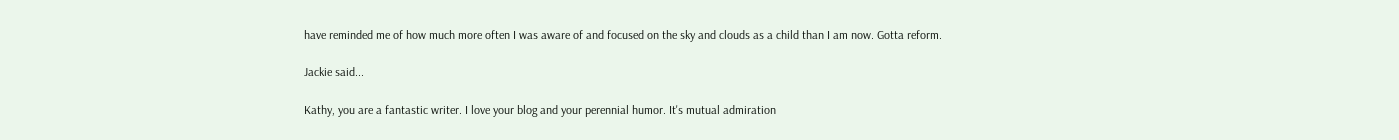have reminded me of how much more often I was aware of and focused on the sky and clouds as a child than I am now. Gotta reform.

Jackie said...

Kathy, you are a fantastic writer. I love your blog and your perennial humor. It's mutual admiration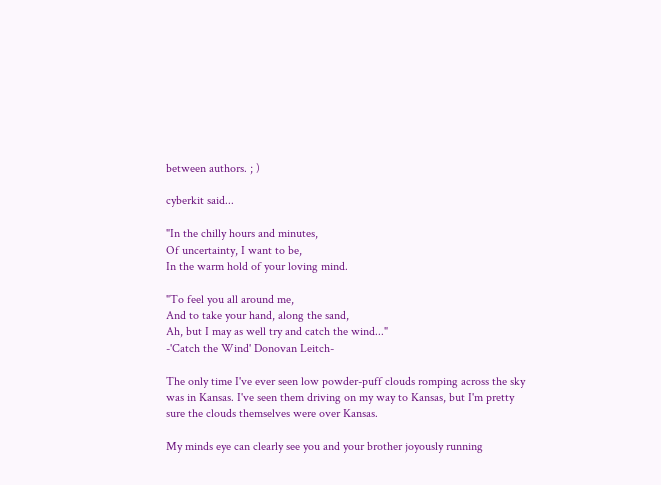between authors. ; )

cyberkit said...

"In the chilly hours and minutes,
Of uncertainty, I want to be,
In the warm hold of your loving mind.

"To feel you all around me,
And to take your hand, along the sand,
Ah, but I may as well try and catch the wind..."
-'Catch the Wind' Donovan Leitch-

The only time I've ever seen low powder-puff clouds romping across the sky was in Kansas. I've seen them driving on my way to Kansas, but I'm pretty sure the clouds themselves were over Kansas.

My minds eye can clearly see you and your brother joyously running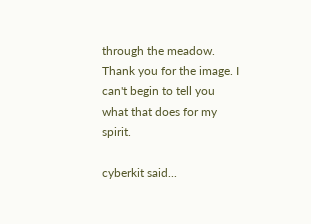through the meadow. Thank you for the image. I can't begin to tell you what that does for my spirit.

cyberkit said...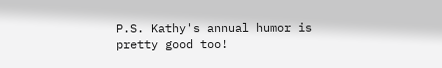P.S. Kathy's annual humor is pretty good too!